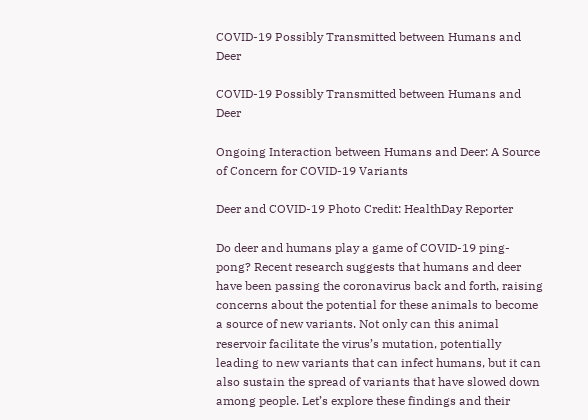COVID-19 Possibly Transmitted between Humans and Deer

COVID-19 Possibly Transmitted between Humans and Deer

Ongoing Interaction between Humans and Deer: A Source of Concern for COVID-19 Variants

Deer and COVID-19 Photo Credit: HealthDay Reporter

Do deer and humans play a game of COVID-19 ping-pong? Recent research suggests that humans and deer have been passing the coronavirus back and forth, raising concerns about the potential for these animals to become a source of new variants. Not only can this animal reservoir facilitate the virus’s mutation, potentially leading to new variants that can infect humans, but it can also sustain the spread of variants that have slowed down among people. Let’s explore these findings and their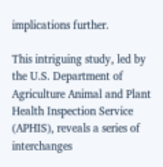implications further.

This intriguing study, led by the U.S. Department of Agriculture Animal and Plant Health Inspection Service (APHIS), reveals a series of interchanges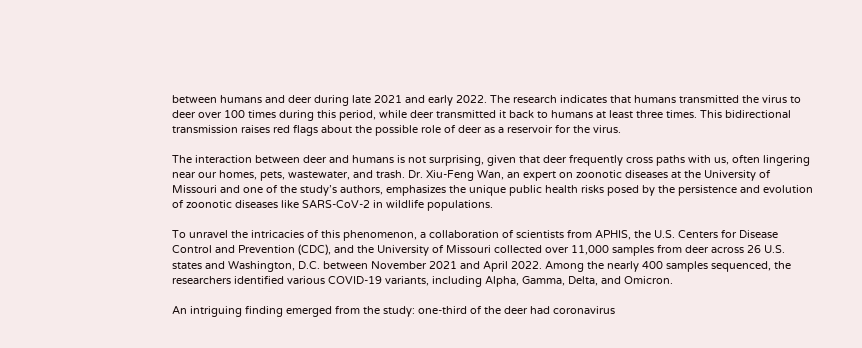between humans and deer during late 2021 and early 2022. The research indicates that humans transmitted the virus to deer over 100 times during this period, while deer transmitted it back to humans at least three times. This bidirectional transmission raises red flags about the possible role of deer as a reservoir for the virus.

The interaction between deer and humans is not surprising, given that deer frequently cross paths with us, often lingering near our homes, pets, wastewater, and trash. Dr. Xiu-Feng Wan, an expert on zoonotic diseases at the University of Missouri and one of the study’s authors, emphasizes the unique public health risks posed by the persistence and evolution of zoonotic diseases like SARS-CoV-2 in wildlife populations.

To unravel the intricacies of this phenomenon, a collaboration of scientists from APHIS, the U.S. Centers for Disease Control and Prevention (CDC), and the University of Missouri collected over 11,000 samples from deer across 26 U.S. states and Washington, D.C. between November 2021 and April 2022. Among the nearly 400 samples sequenced, the researchers identified various COVID-19 variants, including Alpha, Gamma, Delta, and Omicron.

An intriguing finding emerged from the study: one-third of the deer had coronavirus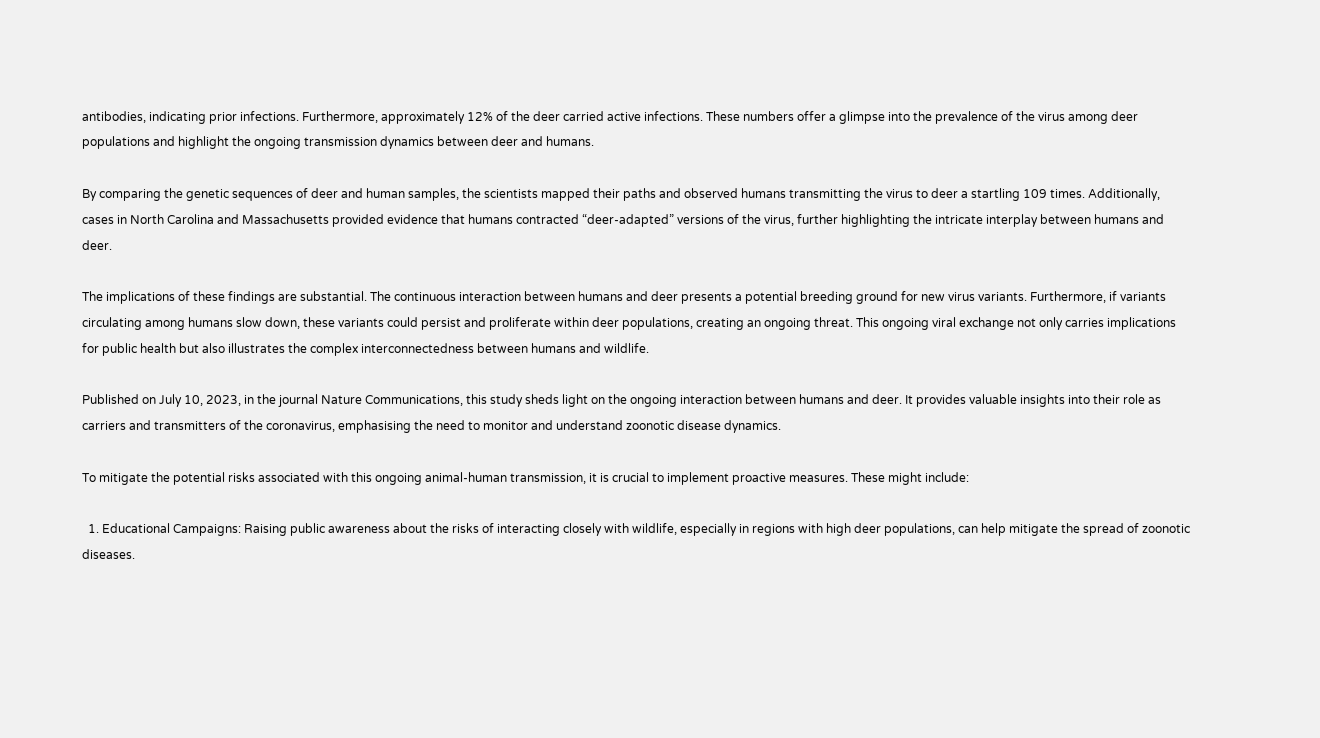antibodies, indicating prior infections. Furthermore, approximately 12% of the deer carried active infections. These numbers offer a glimpse into the prevalence of the virus among deer populations and highlight the ongoing transmission dynamics between deer and humans.

By comparing the genetic sequences of deer and human samples, the scientists mapped their paths and observed humans transmitting the virus to deer a startling 109 times. Additionally, cases in North Carolina and Massachusetts provided evidence that humans contracted “deer-adapted” versions of the virus, further highlighting the intricate interplay between humans and deer.

The implications of these findings are substantial. The continuous interaction between humans and deer presents a potential breeding ground for new virus variants. Furthermore, if variants circulating among humans slow down, these variants could persist and proliferate within deer populations, creating an ongoing threat. This ongoing viral exchange not only carries implications for public health but also illustrates the complex interconnectedness between humans and wildlife.

Published on July 10, 2023, in the journal Nature Communications, this study sheds light on the ongoing interaction between humans and deer. It provides valuable insights into their role as carriers and transmitters of the coronavirus, emphasising the need to monitor and understand zoonotic disease dynamics.

To mitigate the potential risks associated with this ongoing animal-human transmission, it is crucial to implement proactive measures. These might include:

  1. Educational Campaigns: Raising public awareness about the risks of interacting closely with wildlife, especially in regions with high deer populations, can help mitigate the spread of zoonotic diseases.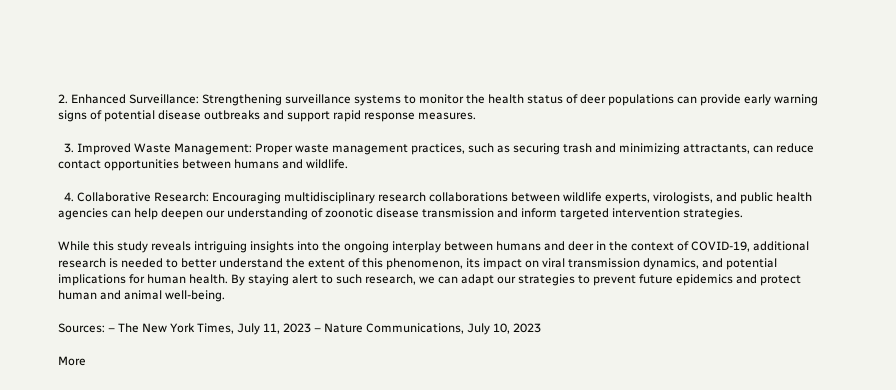2. Enhanced Surveillance: Strengthening surveillance systems to monitor the health status of deer populations can provide early warning signs of potential disease outbreaks and support rapid response measures.

  3. Improved Waste Management: Proper waste management practices, such as securing trash and minimizing attractants, can reduce contact opportunities between humans and wildlife.

  4. Collaborative Research: Encouraging multidisciplinary research collaborations between wildlife experts, virologists, and public health agencies can help deepen our understanding of zoonotic disease transmission and inform targeted intervention strategies.

While this study reveals intriguing insights into the ongoing interplay between humans and deer in the context of COVID-19, additional research is needed to better understand the extent of this phenomenon, its impact on viral transmission dynamics, and potential implications for human health. By staying alert to such research, we can adapt our strategies to prevent future epidemics and protect human and animal well-being.

Sources: – The New York Times, July 11, 2023 – Nature Communications, July 10, 2023

More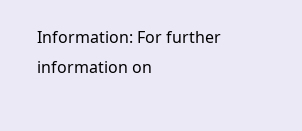Information: For further information on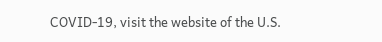COVID-19, visit the website of the U.S.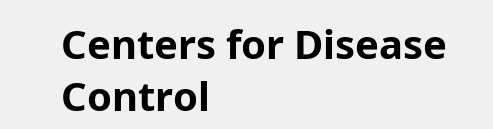Centers for Disease Control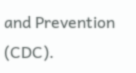and Prevention (CDC).